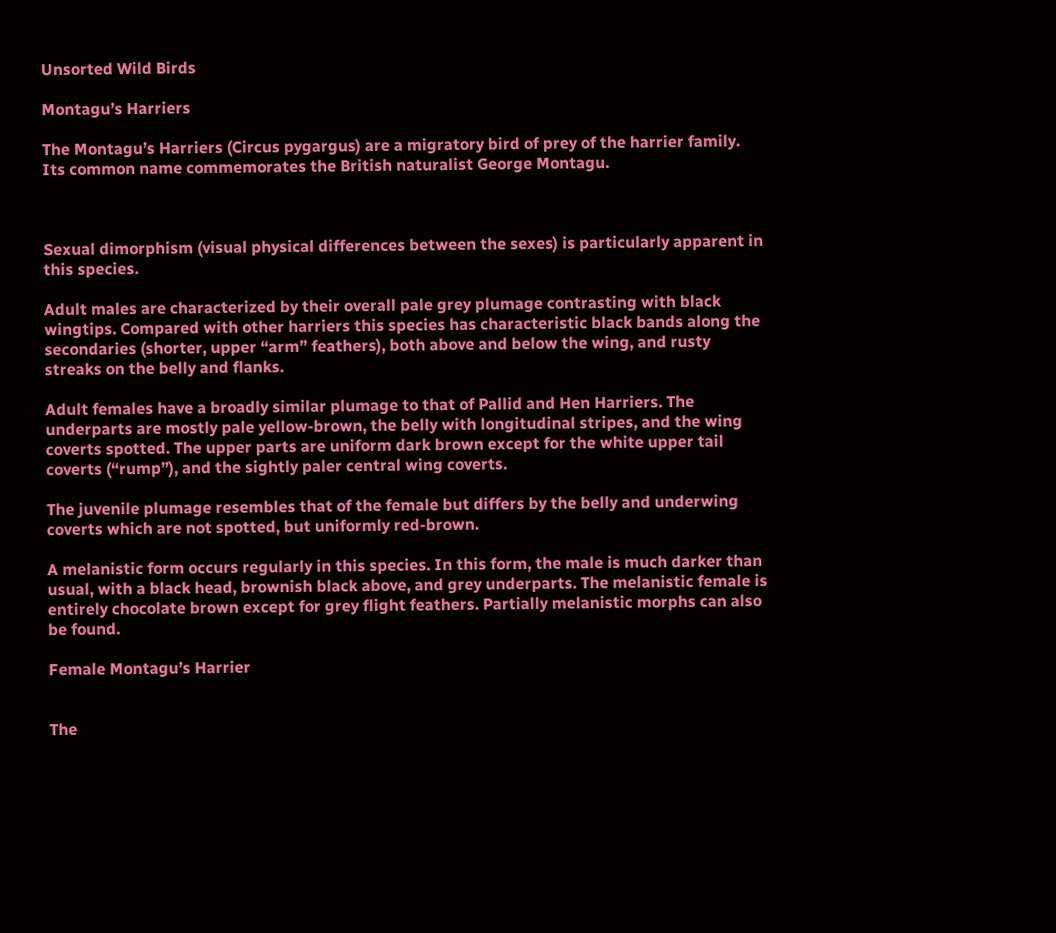Unsorted Wild Birds

Montagu’s Harriers

The Montagu’s Harriers (Circus pygargus) are a migratory bird of prey of the harrier family. Its common name commemorates the British naturalist George Montagu.



Sexual dimorphism (visual physical differences between the sexes) is particularly apparent in this species.

Adult males are characterized by their overall pale grey plumage contrasting with black wingtips. Compared with other harriers this species has characteristic black bands along the secondaries (shorter, upper “arm” feathers), both above and below the wing, and rusty streaks on the belly and flanks.

Adult females have a broadly similar plumage to that of Pallid and Hen Harriers. The underparts are mostly pale yellow-brown, the belly with longitudinal stripes, and the wing coverts spotted. The upper parts are uniform dark brown except for the white upper tail coverts (“rump”), and the sightly paler central wing coverts.

The juvenile plumage resembles that of the female but differs by the belly and underwing coverts which are not spotted, but uniformly red-brown.

A melanistic form occurs regularly in this species. In this form, the male is much darker than usual, with a black head, brownish black above, and grey underparts. The melanistic female is entirely chocolate brown except for grey flight feathers. Partially melanistic morphs can also be found.

Female Montagu’s Harrier


The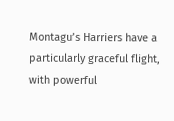Montagu’s Harriers have a particularly graceful flight, with powerful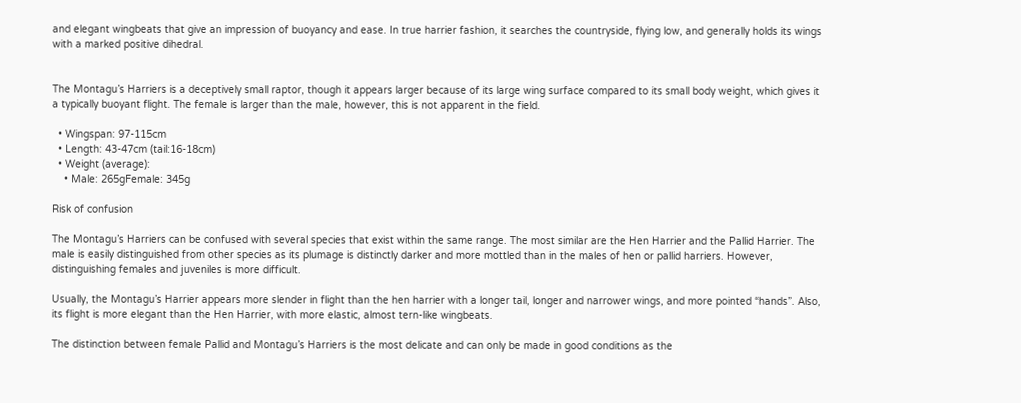and elegant wingbeats that give an impression of buoyancy and ease. In true harrier fashion, it searches the countryside, flying low, and generally holds its wings with a marked positive dihedral.


The Montagu’s Harriers is a deceptively small raptor, though it appears larger because of its large wing surface compared to its small body weight, which gives it a typically buoyant flight. The female is larger than the male, however, this is not apparent in the field.

  • Wingspan: 97-115cm
  • Length: 43-47cm (tail:16-18cm)
  • Weight (average):
    • Male: 265gFemale: 345g

Risk of confusion

The Montagu’s Harriers can be confused with several species that exist within the same range. The most similar are the Hen Harrier and the Pallid Harrier. The male is easily distinguished from other species as its plumage is distinctly darker and more mottled than in the males of hen or pallid harriers. However, distinguishing females and juveniles is more difficult.

Usually, the Montagu’s Harrier appears more slender in flight than the hen harrier with a longer tail, longer and narrower wings, and more pointed “hands”. Also, its flight is more elegant than the Hen Harrier, with more elastic, almost tern-like wingbeats.

The distinction between female Pallid and Montagu’s Harriers is the most delicate and can only be made in good conditions as the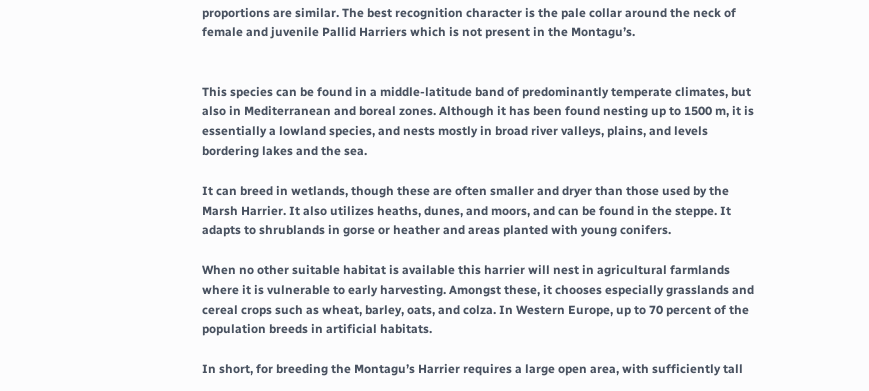proportions are similar. The best recognition character is the pale collar around the neck of female and juvenile Pallid Harriers which is not present in the Montagu’s.


This species can be found in a middle-latitude band of predominantly temperate climates, but also in Mediterranean and boreal zones. Although it has been found nesting up to 1500 m, it is essentially a lowland species, and nests mostly in broad river valleys, plains, and levels bordering lakes and the sea.

It can breed in wetlands, though these are often smaller and dryer than those used by the Marsh Harrier. It also utilizes heaths, dunes, and moors, and can be found in the steppe. It adapts to shrublands in gorse or heather and areas planted with young conifers.

When no other suitable habitat is available this harrier will nest in agricultural farmlands where it is vulnerable to early harvesting. Amongst these, it chooses especially grasslands and cereal crops such as wheat, barley, oats, and colza. In Western Europe, up to 70 percent of the population breeds in artificial habitats.

In short, for breeding the Montagu’s Harrier requires a large open area, with sufficiently tall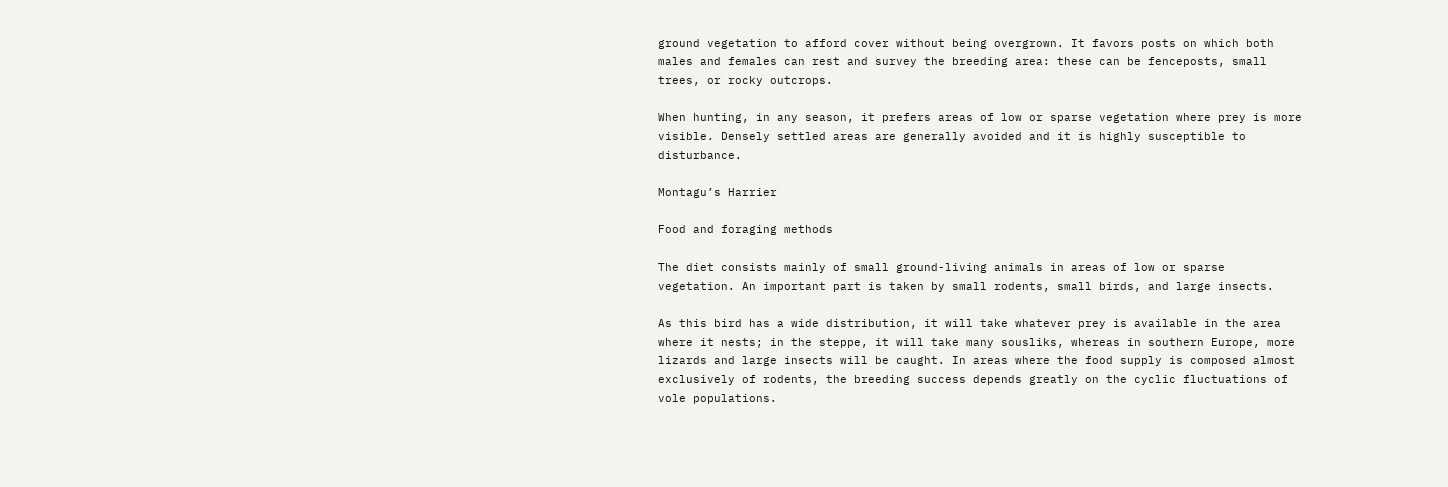ground vegetation to afford cover without being overgrown. It favors posts on which both males and females can rest and survey the breeding area: these can be fenceposts, small trees, or rocky outcrops.

When hunting, in any season, it prefers areas of low or sparse vegetation where prey is more visible. Densely settled areas are generally avoided and it is highly susceptible to disturbance.

Montagu’s Harrier

Food and foraging methods

The diet consists mainly of small ground-living animals in areas of low or sparse vegetation. An important part is taken by small rodents, small birds, and large insects.

As this bird has a wide distribution, it will take whatever prey is available in the area where it nests; in the steppe, it will take many sousliks, whereas in southern Europe, more lizards and large insects will be caught. In areas where the food supply is composed almost exclusively of rodents, the breeding success depends greatly on the cyclic fluctuations of vole populations.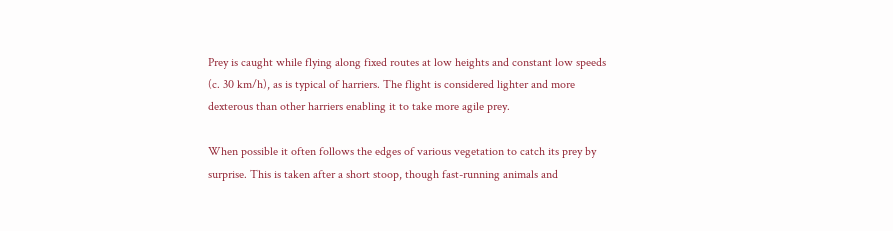Prey is caught while flying along fixed routes at low heights and constant low speeds (c. 30 km/h), as is typical of harriers. The flight is considered lighter and more dexterous than other harriers enabling it to take more agile prey.

When possible it often follows the edges of various vegetation to catch its prey by surprise. This is taken after a short stoop, though fast-running animals and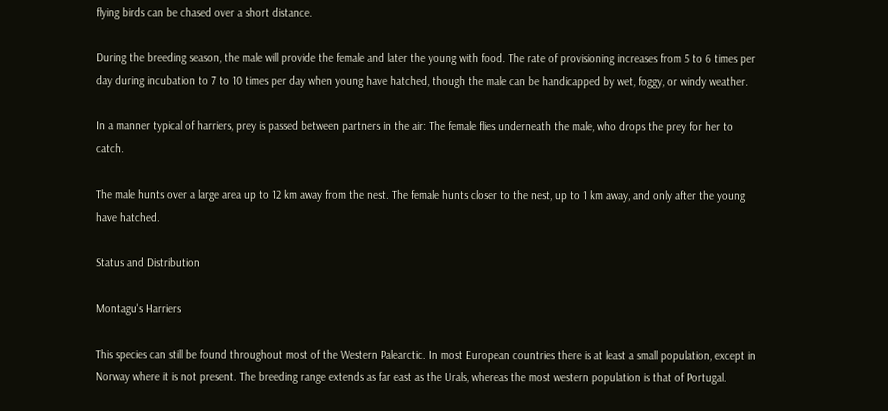flying birds can be chased over a short distance.

During the breeding season, the male will provide the female and later the young with food. The rate of provisioning increases from 5 to 6 times per day during incubation to 7 to 10 times per day when young have hatched, though the male can be handicapped by wet, foggy, or windy weather.

In a manner typical of harriers, prey is passed between partners in the air: The female flies underneath the male, who drops the prey for her to catch.

The male hunts over a large area up to 12 km away from the nest. The female hunts closer to the nest, up to 1 km away, and only after the young have hatched.

Status and Distribution

Montagu's Harriers

This species can still be found throughout most of the Western Palearctic. In most European countries there is at least a small population, except in Norway where it is not present. The breeding range extends as far east as the Urals, whereas the most western population is that of Portugal.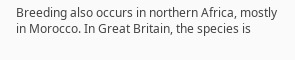Breeding also occurs in northern Africa, mostly in Morocco. In Great Britain, the species is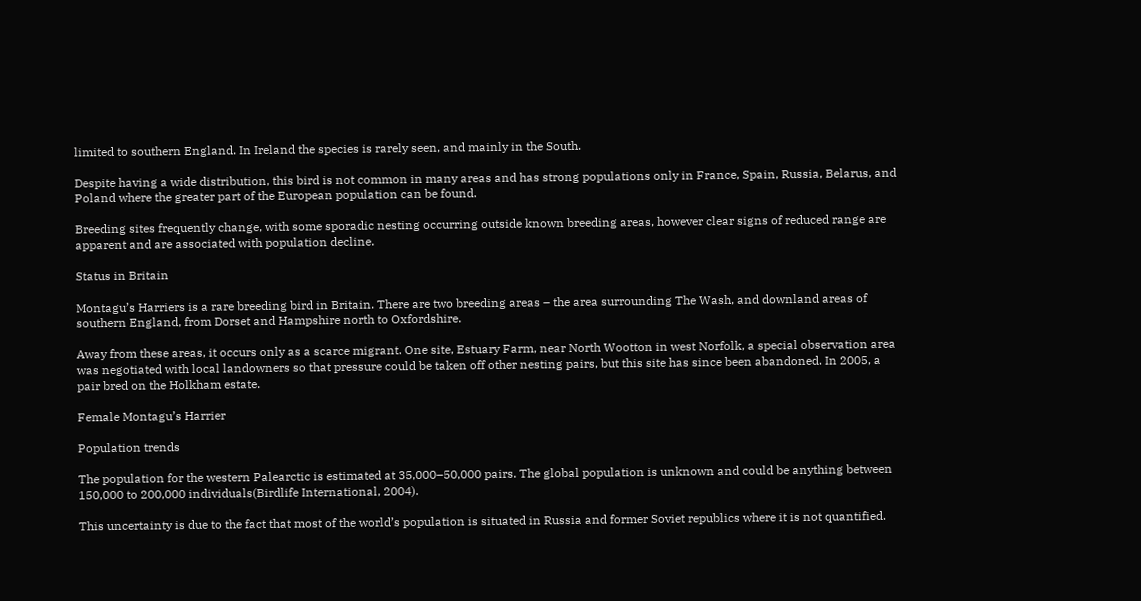limited to southern England. In Ireland the species is rarely seen, and mainly in the South.

Despite having a wide distribution, this bird is not common in many areas and has strong populations only in France, Spain, Russia, Belarus, and Poland where the greater part of the European population can be found.

Breeding sites frequently change, with some sporadic nesting occurring outside known breeding areas, however clear signs of reduced range are apparent and are associated with population decline.

Status in Britain

Montagu’s Harriers is a rare breeding bird in Britain. There are two breeding areas – the area surrounding The Wash, and downland areas of southern England, from Dorset and Hampshire north to Oxfordshire.

Away from these areas, it occurs only as a scarce migrant. One site, Estuary Farm, near North Wootton in west Norfolk, a special observation area was negotiated with local landowners so that pressure could be taken off other nesting pairs, but this site has since been abandoned. In 2005, a pair bred on the Holkham estate.

Female Montagu’s Harrier

Population trends

The population for the western Palearctic is estimated at 35,000–50,000 pairs. The global population is unknown and could be anything between 150,000 to 200,000 individuals(Birdlife International, 2004).

This uncertainty is due to the fact that most of the world’s population is situated in Russia and former Soviet republics where it is not quantified.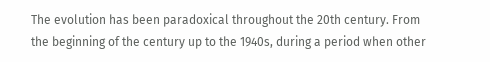The evolution has been paradoxical throughout the 20th century. From the beginning of the century up to the 1940s, during a period when other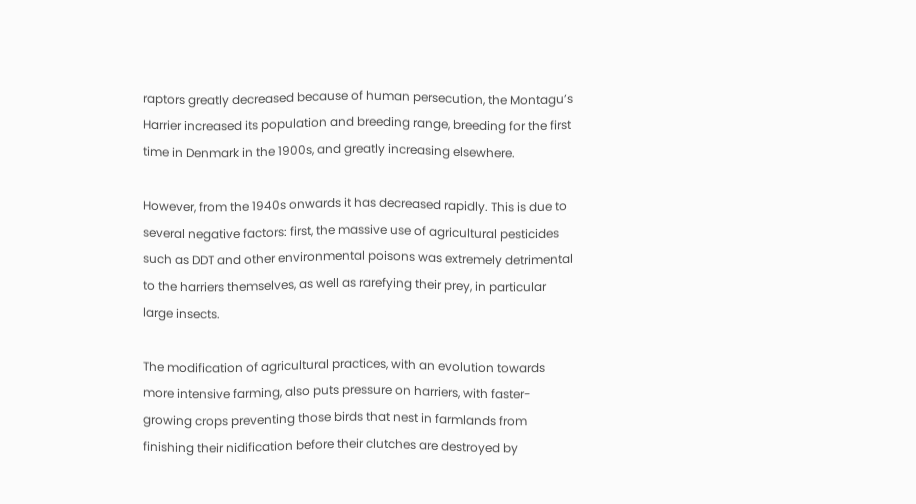raptors greatly decreased because of human persecution, the Montagu’s Harrier increased its population and breeding range, breeding for the first time in Denmark in the 1900s, and greatly increasing elsewhere.

However, from the 1940s onwards it has decreased rapidly. This is due to several negative factors: first, the massive use of agricultural pesticides such as DDT and other environmental poisons was extremely detrimental to the harriers themselves, as well as rarefying their prey, in particular large insects.

The modification of agricultural practices, with an evolution towards more intensive farming, also puts pressure on harriers, with faster-growing crops preventing those birds that nest in farmlands from finishing their nidification before their clutches are destroyed by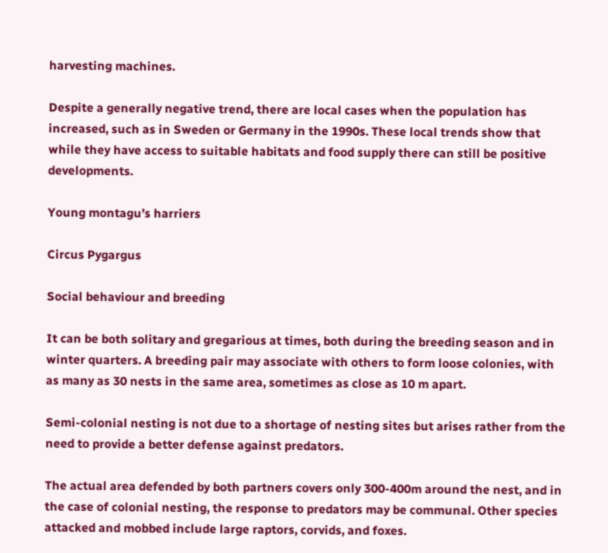harvesting machines.

Despite a generally negative trend, there are local cases when the population has increased, such as in Sweden or Germany in the 1990s. These local trends show that while they have access to suitable habitats and food supply there can still be positive developments.

Young montagu’s harriers

Circus Pygargus

Social behaviour and breeding

It can be both solitary and gregarious at times, both during the breeding season and in winter quarters. A breeding pair may associate with others to form loose colonies, with as many as 30 nests in the same area, sometimes as close as 10 m apart.

Semi-colonial nesting is not due to a shortage of nesting sites but arises rather from the need to provide a better defense against predators.

The actual area defended by both partners covers only 300-400m around the nest, and in the case of colonial nesting, the response to predators may be communal. Other species attacked and mobbed include large raptors, corvids, and foxes.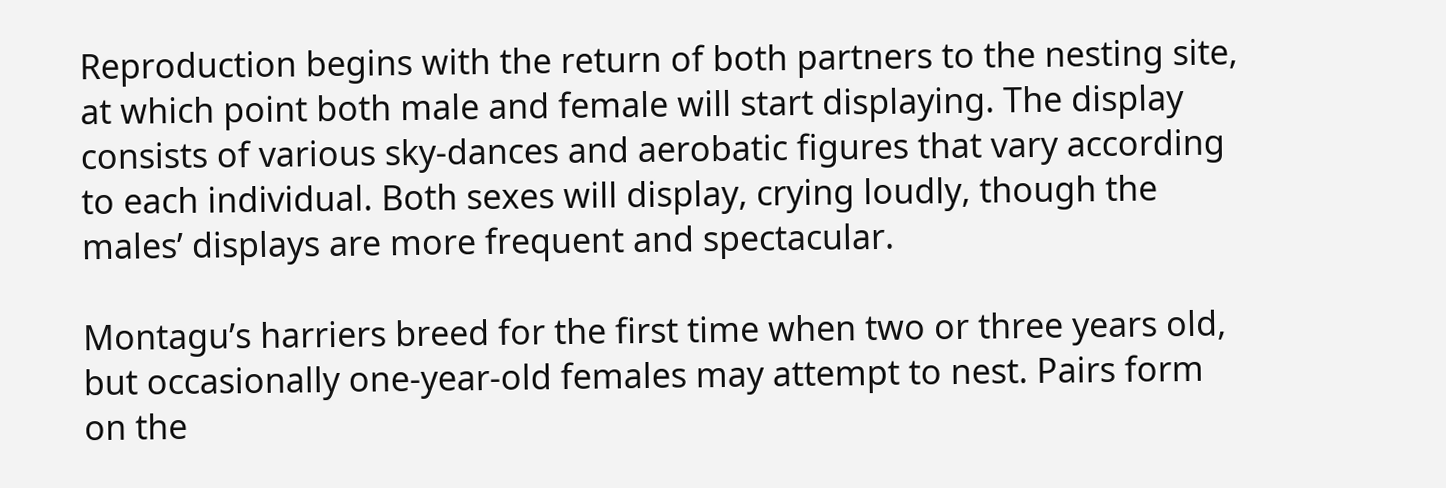Reproduction begins with the return of both partners to the nesting site, at which point both male and female will start displaying. The display consists of various sky-dances and aerobatic figures that vary according to each individual. Both sexes will display, crying loudly, though the males’ displays are more frequent and spectacular.

Montagu’s harriers breed for the first time when two or three years old, but occasionally one-year-old females may attempt to nest. Pairs form on the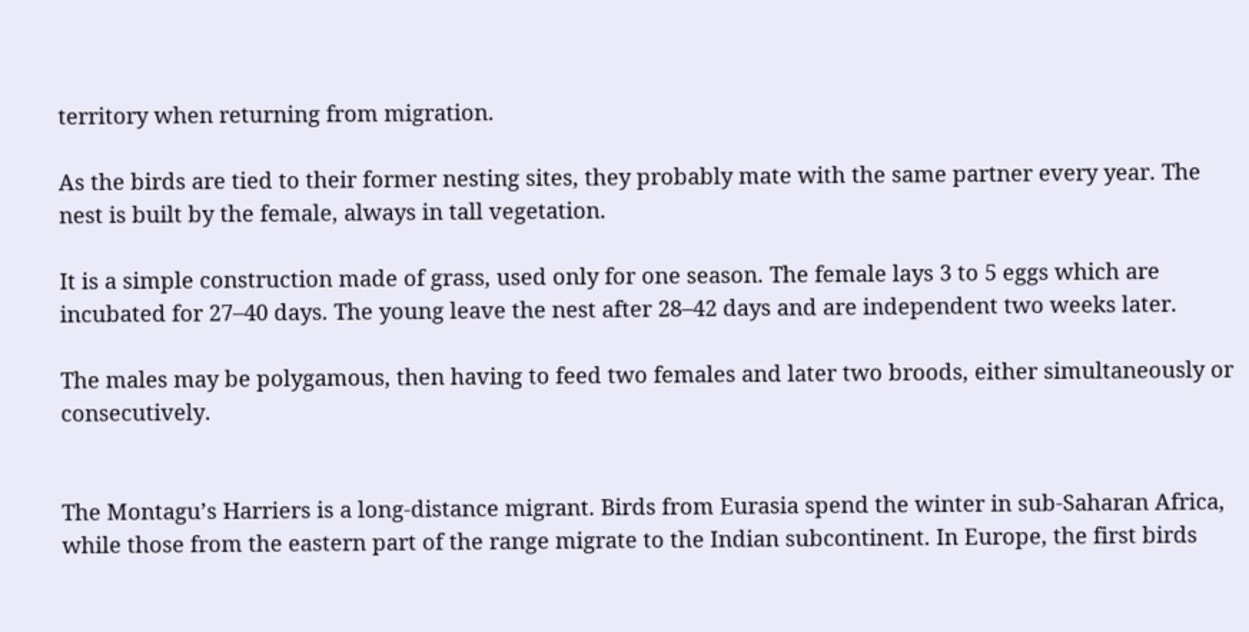territory when returning from migration.

As the birds are tied to their former nesting sites, they probably mate with the same partner every year. The nest is built by the female, always in tall vegetation.

It is a simple construction made of grass, used only for one season. The female lays 3 to 5 eggs which are incubated for 27–40 days. The young leave the nest after 28–42 days and are independent two weeks later.

The males may be polygamous, then having to feed two females and later two broods, either simultaneously or consecutively.


The Montagu’s Harriers is a long-distance migrant. Birds from Eurasia spend the winter in sub-Saharan Africa, while those from the eastern part of the range migrate to the Indian subcontinent. In Europe, the first birds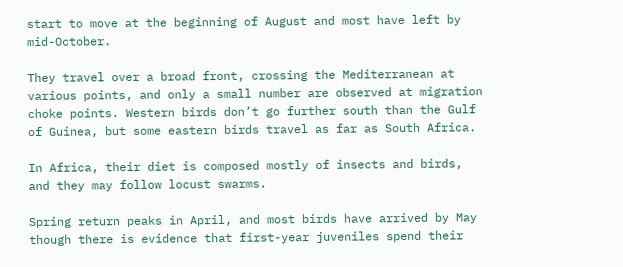start to move at the beginning of August and most have left by mid-October.

They travel over a broad front, crossing the Mediterranean at various points, and only a small number are observed at migration choke points. Western birds don’t go further south than the Gulf of Guinea, but some eastern birds travel as far as South Africa.

In Africa, their diet is composed mostly of insects and birds, and they may follow locust swarms.

Spring return peaks in April, and most birds have arrived by May though there is evidence that first-year juveniles spend their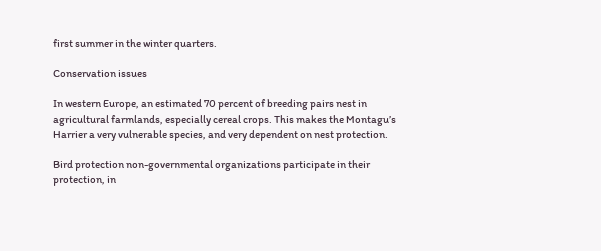first summer in the winter quarters.

Conservation issues

In western Europe, an estimated 70 percent of breeding pairs nest in agricultural farmlands, especially cereal crops. This makes the Montagu’s Harrier a very vulnerable species, and very dependent on nest protection.

Bird protection non-governmental organizations participate in their protection, in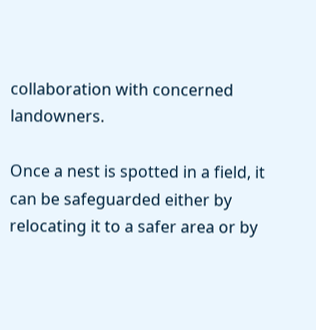collaboration with concerned landowners.

Once a nest is spotted in a field, it can be safeguarded either by relocating it to a safer area or by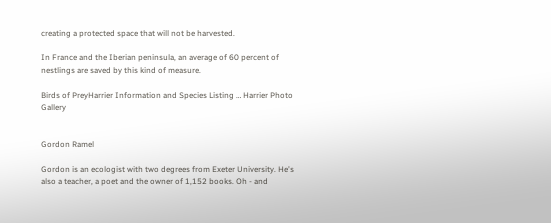creating a protected space that will not be harvested.

In France and the Iberian peninsula, an average of 60 percent of nestlings are saved by this kind of measure.

Birds of PreyHarrier Information and Species Listing … Harrier Photo Gallery


Gordon Ramel

Gordon is an ecologist with two degrees from Exeter University. He's also a teacher, a poet and the owner of 1,152 books. Oh - and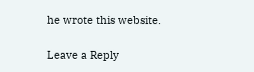he wrote this website.

Leave a Reply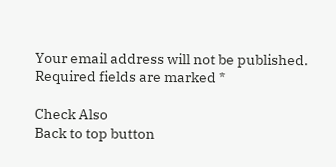Your email address will not be published. Required fields are marked *

Check Also
Back to top button